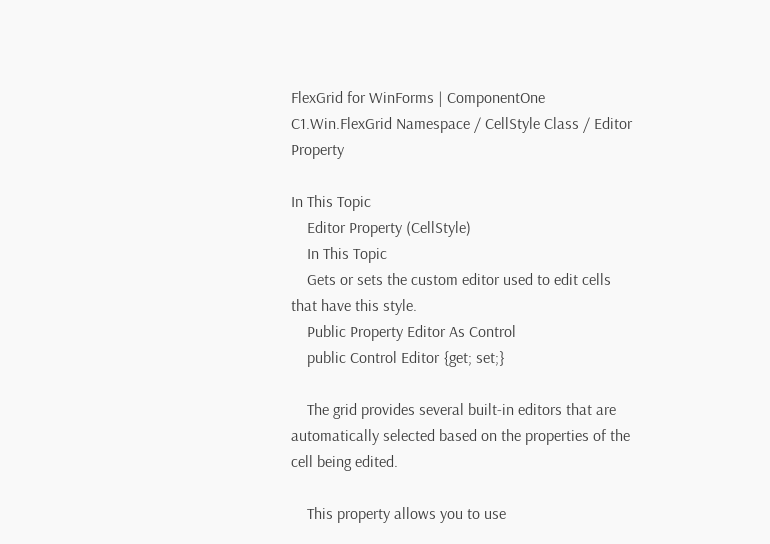FlexGrid for WinForms | ComponentOne
C1.Win.FlexGrid Namespace / CellStyle Class / Editor Property

In This Topic
    Editor Property (CellStyle)
    In This Topic
    Gets or sets the custom editor used to edit cells that have this style.
    Public Property Editor As Control
    public Control Editor {get; set;}

    The grid provides several built-in editors that are automatically selected based on the properties of the cell being edited.

    This property allows you to use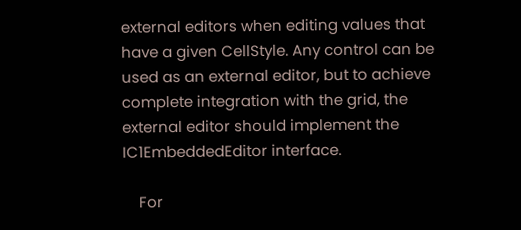external editors when editing values that have a given CellStyle. Any control can be used as an external editor, but to achieve complete integration with the grid, the external editor should implement the IC1EmbeddedEditor interface.

    For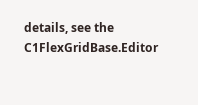details, see the C1FlexGridBase.Editor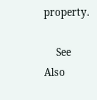property.

    See Also